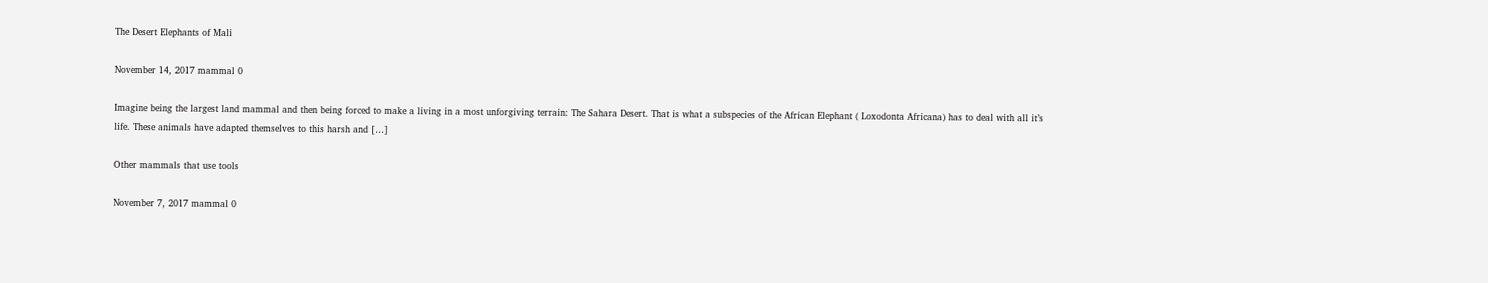The Desert Elephants of Mali

November 14, 2017 mammal 0

Imagine being the largest land mammal and then being forced to make a living in a most unforgiving terrain: The Sahara Desert. That is what a subspecies of the African Elephant ( Loxodonta Africana) has to deal with all it’s life. These animals have adapted themselves to this harsh and […]

Other mammals that use tools

November 7, 2017 mammal 0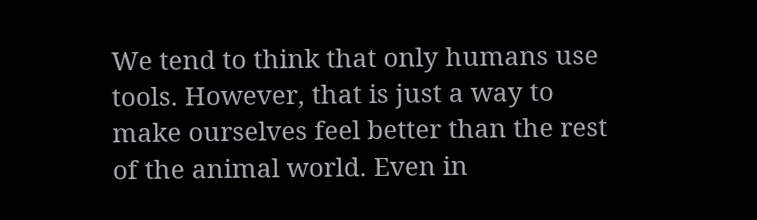We tend to think that only humans use tools. However, that is just a way to make ourselves feel better than the rest of the animal world. Even in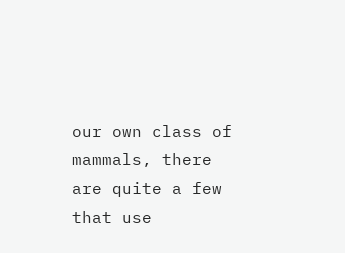our own class of mammals, there are quite a few that use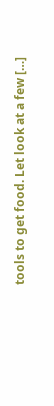tools to get food. Let look at a few […]